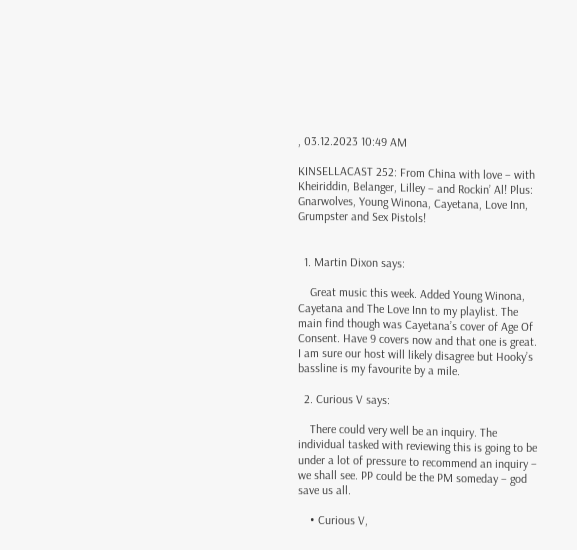, 03.12.2023 10:49 AM

KINSELLACAST 252: From China with love – with Kheiriddin, Belanger, Lilley – and Rockin’ Al! Plus: Gnarwolves, Young Winona, Cayetana, Love Inn, Grumpster and Sex Pistols!


  1. Martin Dixon says:

    Great music this week. Added Young Winona, Cayetana and The Love Inn to my playlist. The main find though was Cayetana’s cover of Age Of Consent. Have 9 covers now and that one is great. I am sure our host will likely disagree but Hooky’s bassline is my favourite by a mile.

  2. Curious V says:

    There could very well be an inquiry. The individual tasked with reviewing this is going to be under a lot of pressure to recommend an inquiry – we shall see. PP could be the PM someday – god save us all.

    • Curious V,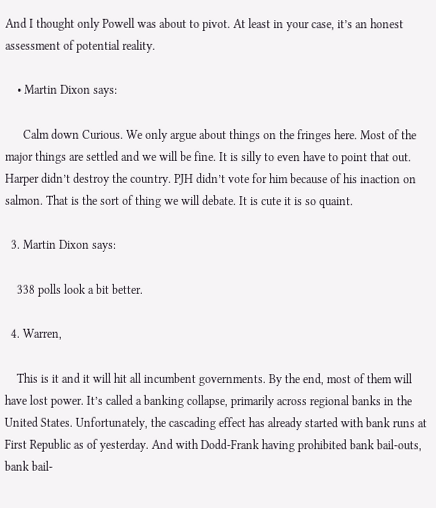And I thought only Powell was about to pivot. At least in your case, it’s an honest assessment of potential reality.

    • Martin Dixon says:

      Calm down Curious. We only argue about things on the fringes here. Most of the major things are settled and we will be fine. It is silly to even have to point that out. Harper didn’t destroy the country. PJH didn’t vote for him because of his inaction on salmon. That is the sort of thing we will debate. It is cute it is so quaint.

  3. Martin Dixon says:

    338 polls look a bit better.

  4. Warren,

    This is it and it will hit all incumbent governments. By the end, most of them will have lost power. It’s called a banking collapse, primarily across regional banks in the United States. Unfortunately, the cascading effect has already started with bank runs at First Republic as of yesterday. And with Dodd-Frank having prohibited bank bail-outs, bank bail-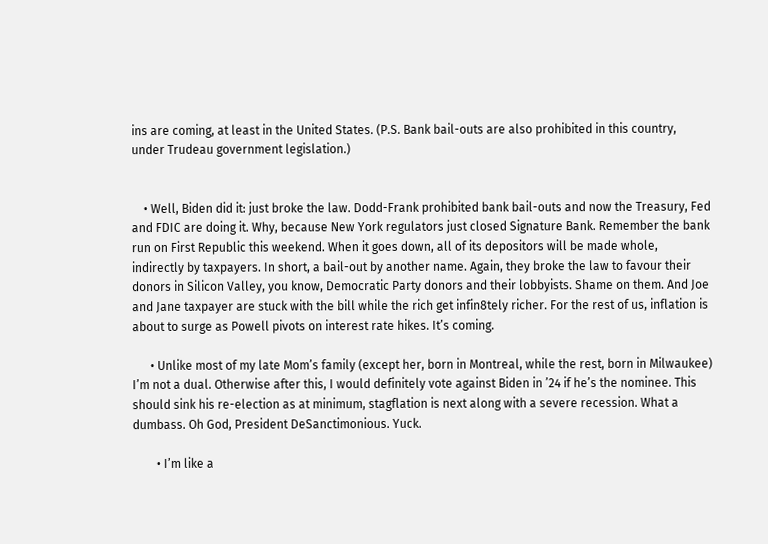ins are coming, at least in the United States. (P.S. Bank bail-outs are also prohibited in this country, under Trudeau government legislation.)


    • Well, Biden did it: just broke the law. Dodd-Frank prohibited bank bail-outs and now the Treasury, Fed and FDIC are doing it. Why, because New York regulators just closed Signature Bank. Remember the bank run on First Republic this weekend. When it goes down, all of its depositors will be made whole, indirectly by taxpayers. In short, a bail-out by another name. Again, they broke the law to favour their donors in Silicon Valley, you know, Democratic Party donors and their lobbyists. Shame on them. And Joe and Jane taxpayer are stuck with the bill while the rich get infin8tely richer. For the rest of us, inflation is about to surge as Powell pivots on interest rate hikes. It’s coming.

      • Unlike most of my late Mom’s family (except her, born in Montreal, while the rest, born in Milwaukee) I’m not a dual. Otherwise after this, I would definitely vote against Biden in ’24 if he’s the nominee. This should sink his re-election as at minimum, stagflation is next along with a severe recession. What a dumbass. Oh God, President DeSanctimonious. Yuck.

        • I’m like a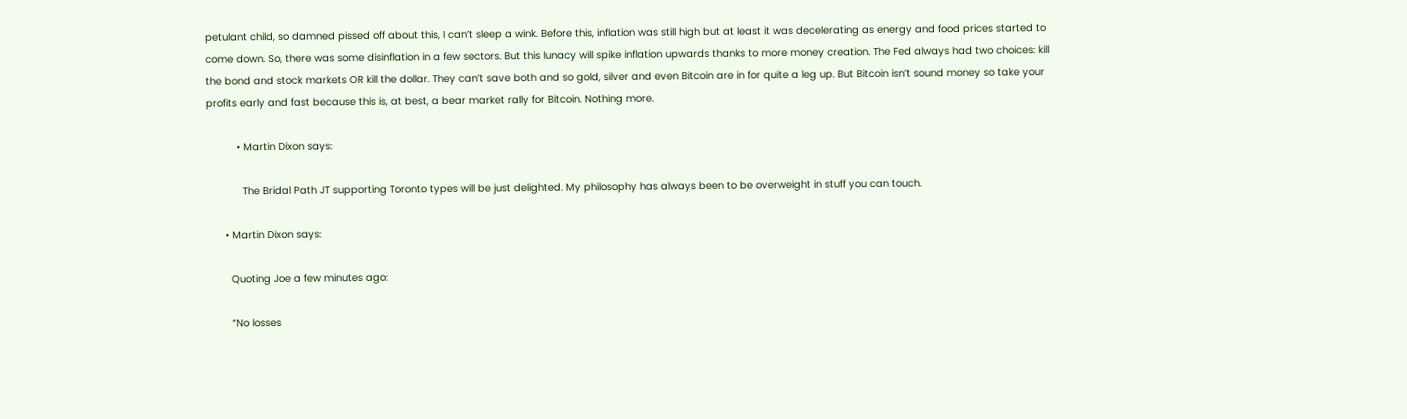petulant child, so damned pissed off about this, I can’t sleep a wink. Before this, inflation was still high but at least it was decelerating as energy and food prices started to come down. So, there was some disinflation in a few sectors. But this lunacy will spike inflation upwards thanks to more money creation. The Fed always had two choices: kill the bond and stock markets OR kill the dollar. They can’t save both and so gold, silver and even Bitcoin are in for quite a leg up. But Bitcoin isn’t sound money so take your profits early and fast because this is, at best, a bear market rally for Bitcoin. Nothing more.

          • Martin Dixon says:

            The Bridal Path JT supporting Toronto types will be just delighted. My philosophy has always been to be overweight in stuff you can touch.

      • Martin Dixon says:

        Quoting Joe a few minutes ago:

        “No losses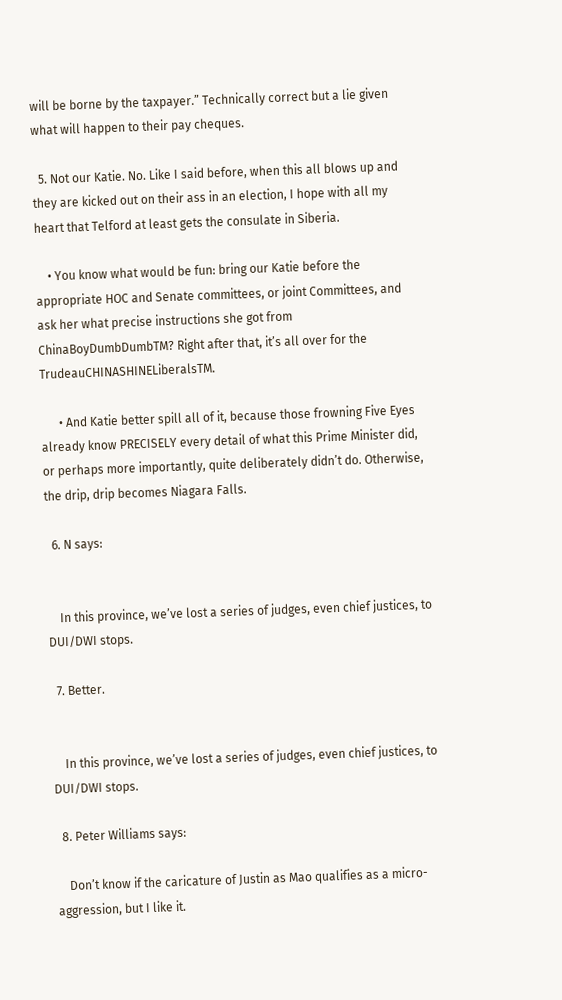will be borne by the taxpayer.” Technically correct but a lie given what will happen to their pay cheques.

  5. Not our Katie. No. Like I said before, when this all blows up and they are kicked out on their ass in an election, I hope with all my heart that Telford at least gets the consulate in Siberia.

    • You know what would be fun: bring our Katie before the appropriate HOC and Senate committees, or joint Committees, and ask her what precise instructions she got from ChinaBoyDumbDumbTM? Right after that, it’s all over for the TrudeauCHINASHINELiberalsTM.

      • And Katie better spill all of it, because those frowning Five Eyes already know PRECISELY every detail of what this Prime Minister did, or perhaps more importantly, quite deliberately didn’t do. Otherwise, the drip, drip becomes Niagara Falls.

  6. N says:


    In this province, we’ve lost a series of judges, even chief justices, to DUI/DWI stops.

  7. Better.


    In this province, we’ve lost a series of judges, even chief justices, to DUI/DWI stops.

  8. Peter Williams says:

    Don’t know if the caricature of Justin as Mao qualifies as a micro-aggression, but I like it.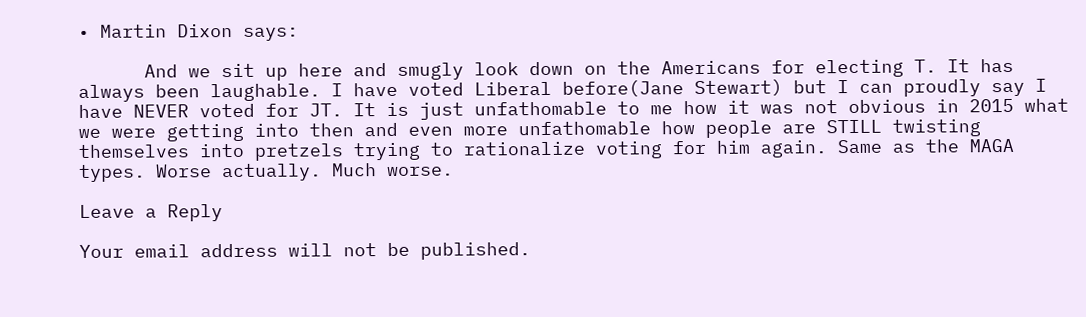• Martin Dixon says:

      And we sit up here and smugly look down on the Americans for electing T. It has always been laughable. I have voted Liberal before(Jane Stewart) but I can proudly say I have NEVER voted for JT. It is just unfathomable to me how it was not obvious in 2015 what we were getting into then and even more unfathomable how people are STILL twisting themselves into pretzels trying to rationalize voting for him again. Same as the MAGA types. Worse actually. Much worse.

Leave a Reply

Your email address will not be published.